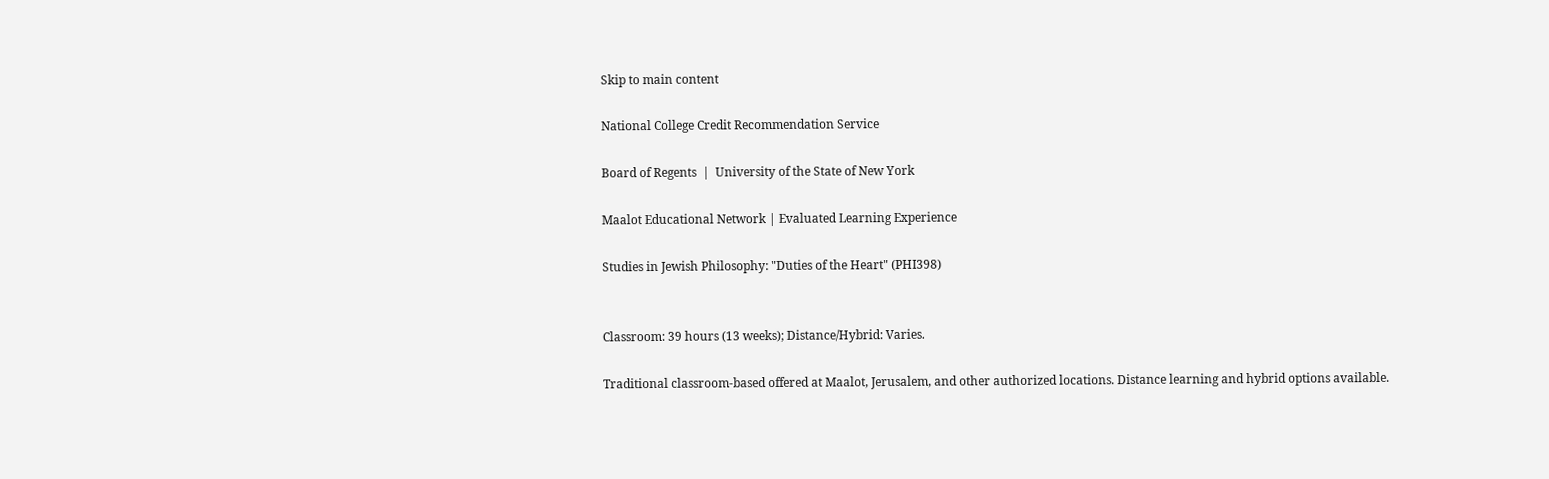Skip to main content

National College Credit Recommendation Service

Board of Regents  |  University of the State of New York

Maalot Educational Network | Evaluated Learning Experience

Studies in Jewish Philosophy: "Duties of the Heart" (PHI398)


Classroom: 39 hours (13 weeks); Distance/Hybrid: Varies.

Traditional classroom-based offered at Maalot, Jerusalem, and other authorized locations. Distance learning and hybrid options available.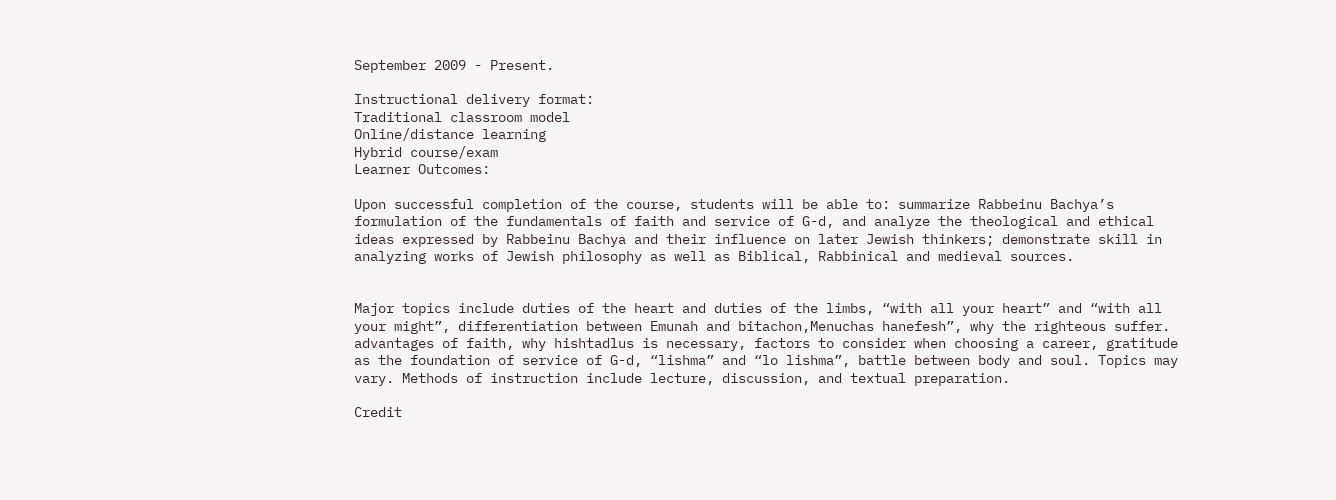September 2009 - Present.

Instructional delivery format:
Traditional classroom model
Online/distance learning
Hybrid course/exam
Learner Outcomes:

Upon successful completion of the course, students will be able to: summarize Rabbeinu Bachya’s formulation of the fundamentals of faith and service of G-d, and analyze the theological and ethical ideas expressed by Rabbeinu Bachya and their influence on later Jewish thinkers; demonstrate skill in analyzing works of Jewish philosophy as well as Biblical, Rabbinical and medieval sources.


Major topics include duties of the heart and duties of the limbs, “with all your heart” and “with all your might”, differentiation between Emunah and bitachon,Menuchas hanefesh”, why the righteous suffer. advantages of faith, why hishtadlus is necessary, factors to consider when choosing a career, gratitude as the foundation of service of G-d, “lishma” and “lo lishma”, battle between body and soul. Topics may vary. Methods of instruction include lecture, discussion, and textual preparation.

Credit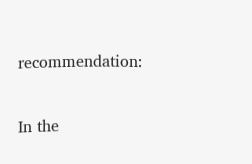recommendation:

In the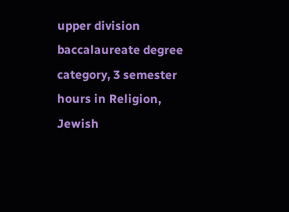upper division baccalaureate degree category, 3 semester hours in Religion, Jewish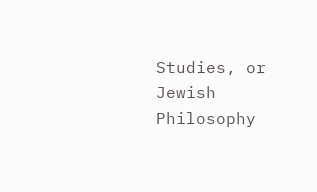Studies, or Jewish Philosophy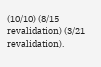(10/10) (8/15 revalidation) (3/21 revalidation).